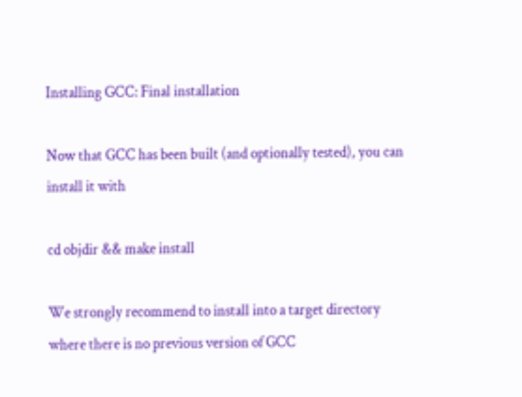Installing GCC: Final installation

Now that GCC has been built (and optionally tested), you can install it with

cd objdir && make install

We strongly recommend to install into a target directory where there is no previous version of GCC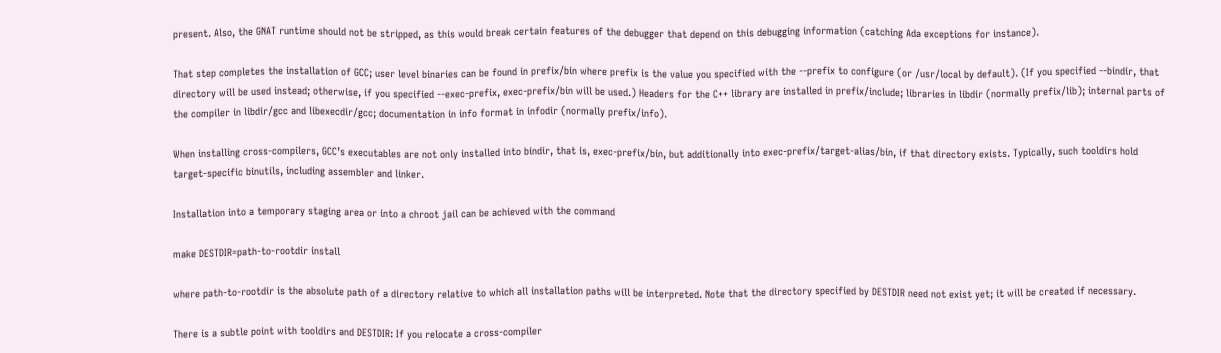present. Also, the GNAT runtime should not be stripped, as this would break certain features of the debugger that depend on this debugging information (catching Ada exceptions for instance).

That step completes the installation of GCC; user level binaries can be found in prefix/bin where prefix is the value you specified with the --prefix to configure (or /usr/local by default). (If you specified --bindir, that directory will be used instead; otherwise, if you specified --exec-prefix, exec-prefix/bin will be used.) Headers for the C++ library are installed in prefix/include; libraries in libdir (normally prefix/lib); internal parts of the compiler in libdir/gcc and libexecdir/gcc; documentation in info format in infodir (normally prefix/info).

When installing cross-compilers, GCC’s executables are not only installed into bindir, that is, exec-prefix/bin, but additionally into exec-prefix/target-alias/bin, if that directory exists. Typically, such tooldirs hold target-specific binutils, including assembler and linker.

Installation into a temporary staging area or into a chroot jail can be achieved with the command

make DESTDIR=path-to-rootdir install

where path-to-rootdir is the absolute path of a directory relative to which all installation paths will be interpreted. Note that the directory specified by DESTDIR need not exist yet; it will be created if necessary.

There is a subtle point with tooldirs and DESTDIR: If you relocate a cross-compiler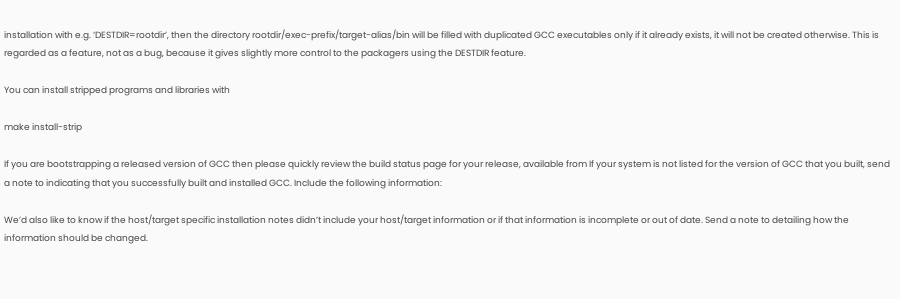installation with e.g. ‘DESTDIR=rootdir’, then the directory rootdir/exec-prefix/target-alias/bin will be filled with duplicated GCC executables only if it already exists, it will not be created otherwise. This is regarded as a feature, not as a bug, because it gives slightly more control to the packagers using the DESTDIR feature.

You can install stripped programs and libraries with

make install-strip

If you are bootstrapping a released version of GCC then please quickly review the build status page for your release, available from If your system is not listed for the version of GCC that you built, send a note to indicating that you successfully built and installed GCC. Include the following information:

We’d also like to know if the host/target specific installation notes didn’t include your host/target information or if that information is incomplete or out of date. Send a note to detailing how the information should be changed.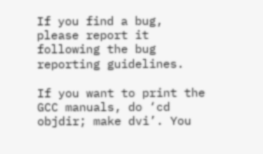If you find a bug, please report it following the bug reporting guidelines.

If you want to print the GCC manuals, do ‘cd objdir; make dvi’. You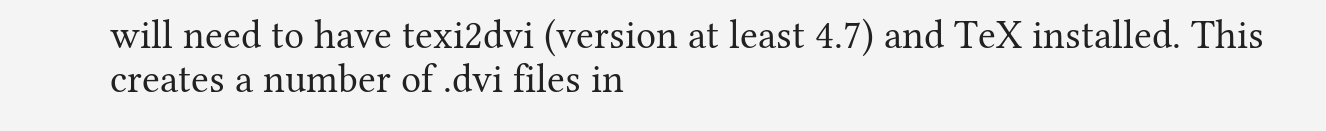will need to have texi2dvi (version at least 4.7) and TeX installed. This creates a number of .dvi files in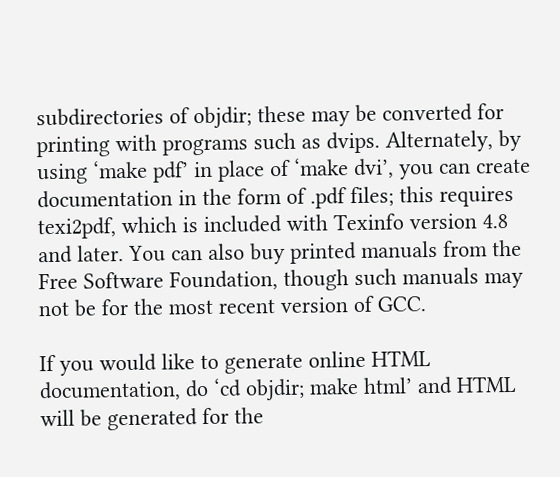subdirectories of objdir; these may be converted for printing with programs such as dvips. Alternately, by using ‘make pdf’ in place of ‘make dvi’, you can create documentation in the form of .pdf files; this requires texi2pdf, which is included with Texinfo version 4.8 and later. You can also buy printed manuals from the Free Software Foundation, though such manuals may not be for the most recent version of GCC.

If you would like to generate online HTML documentation, do ‘cd objdir; make html’ and HTML will be generated for the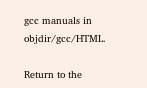gcc manuals in objdir/gcc/HTML.

Return to the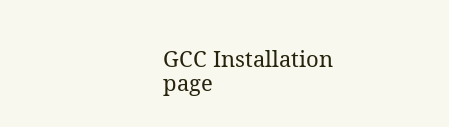GCC Installation page